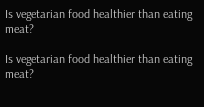Is vegetarian food healthier than eating meat?

Is vegetarian food healthier than eating meat?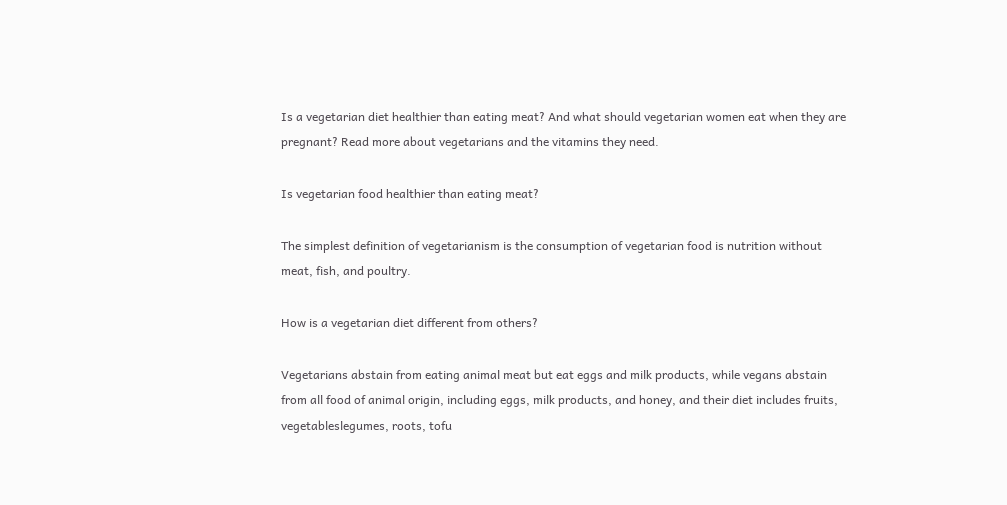Is a vegetarian diet healthier than eating meat? And what should vegetarian women eat when they are pregnant? Read more about vegetarians and the vitamins they need.

Is vegetarian food healthier than eating meat?

The simplest definition of vegetarianism is the consumption of vegetarian food is nutrition without meat, fish, and poultry.

How is a vegetarian diet different from others?

Vegetarians abstain from eating animal meat but eat eggs and milk products, while vegans abstain from all food of animal origin, including eggs, milk products, and honey, and their diet includes fruits, vegetableslegumes, roots, tofu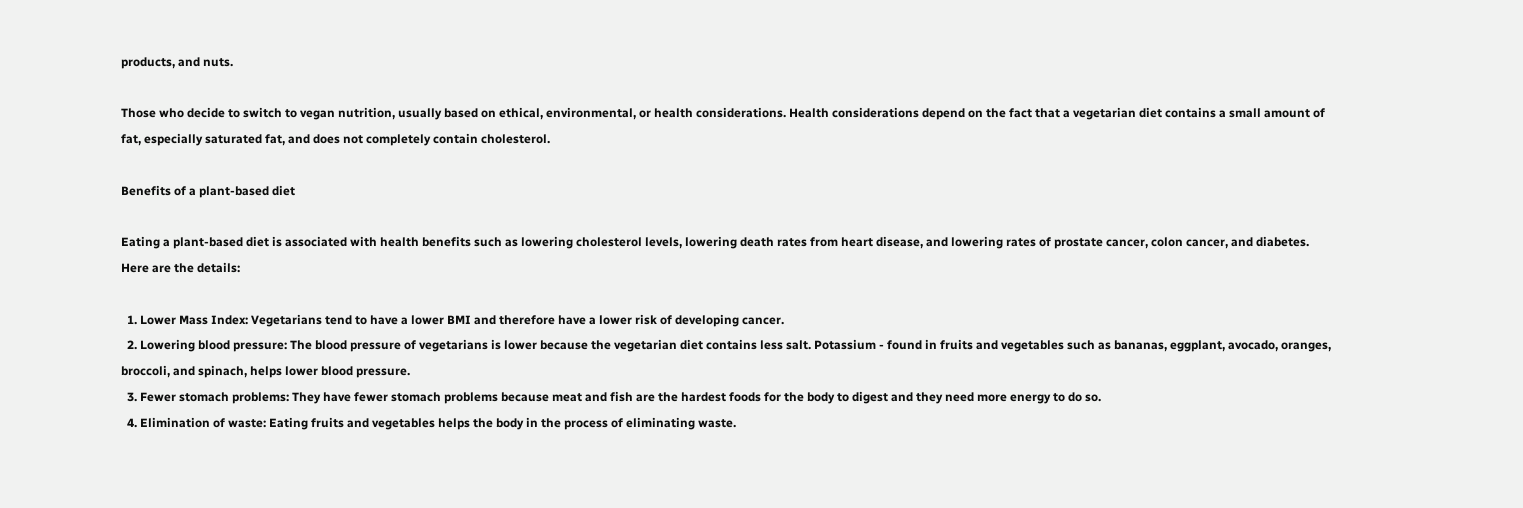products, and nuts.

Those who decide to switch to vegan nutrition, usually based on ethical, environmental, or health considerations. Health considerations depend on the fact that a vegetarian diet contains a small amount of fat, especially saturated fat, and does not completely contain cholesterol.

Benefits of a plant-based diet

Eating a plant-based diet is associated with health benefits such as lowering cholesterol levels, lowering death rates from heart disease, and lowering rates of prostate cancer, colon cancer, and diabetes. Here are the details:

  1. Lower Mass Index: Vegetarians tend to have a lower BMI and therefore have a lower risk of developing cancer.
  2. Lowering blood pressure: The blood pressure of vegetarians is lower because the vegetarian diet contains less salt. Potassium - found in fruits and vegetables such as bananas, eggplant, avocado, oranges, broccoli, and spinach, helps lower blood pressure.
  3. Fewer stomach problems: They have fewer stomach problems because meat and fish are the hardest foods for the body to digest and they need more energy to do so.
  4. Elimination of waste: Eating fruits and vegetables helps the body in the process of eliminating waste.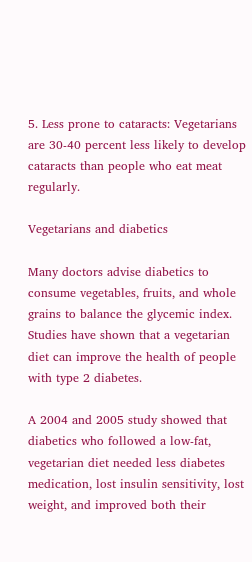5. Less prone to cataracts: Vegetarians are 30-40 percent less likely to develop cataracts than people who eat meat regularly.

Vegetarians and diabetics

Many doctors advise diabetics to consume vegetables, fruits, and whole grains to balance the glycemic index. Studies have shown that a vegetarian diet can improve the health of people with type 2 diabetes.

A 2004 and 2005 study showed that diabetics who followed a low-fat, vegetarian diet needed less diabetes medication, lost insulin sensitivity, lost weight, and improved both their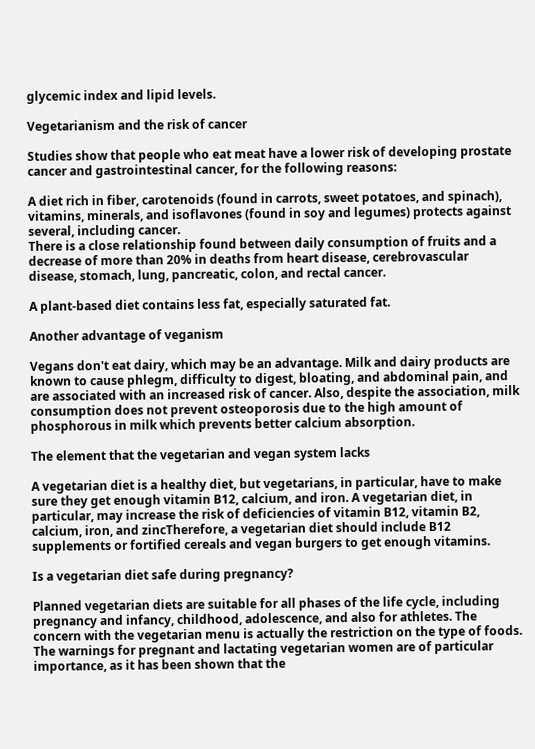glycemic index and lipid levels.

Vegetarianism and the risk of cancer

Studies show that people who eat meat have a lower risk of developing prostate cancer and gastrointestinal cancer, for the following reasons:

A diet rich in fiber, carotenoids (found in carrots, sweet potatoes, and spinach), vitamins, minerals, and isoflavones (found in soy and legumes) protects against several, including cancer.
There is a close relationship found between daily consumption of fruits and a decrease of more than 20% in deaths from heart disease, cerebrovascular disease, stomach, lung, pancreatic, colon, and rectal cancer.

A plant-based diet contains less fat, especially saturated fat.

Another advantage of veganism

Vegans don't eat dairy, which may be an advantage. Milk and dairy products are known to cause phlegm, difficulty to digest, bloating, and abdominal pain, and are associated with an increased risk of cancer. Also, despite the association, milk consumption does not prevent osteoporosis due to the high amount of phosphorous in milk which prevents better calcium absorption.

The element that the vegetarian and vegan system lacks

A vegetarian diet is a healthy diet, but vegetarians, in particular, have to make sure they get enough vitamin B12, calcium, and iron. A vegetarian diet, in particular, may increase the risk of deficiencies of vitamin B12, vitamin B2, calcium, iron, and zincTherefore, a vegetarian diet should include B12 supplements or fortified cereals and vegan burgers to get enough vitamins.

Is a vegetarian diet safe during pregnancy?

Planned vegetarian diets are suitable for all phases of the life cycle, including pregnancy and infancy, childhood, adolescence, and also for athletes. The concern with the vegetarian menu is actually the restriction on the type of foods. The warnings for pregnant and lactating vegetarian women are of particular importance, as it has been shown that the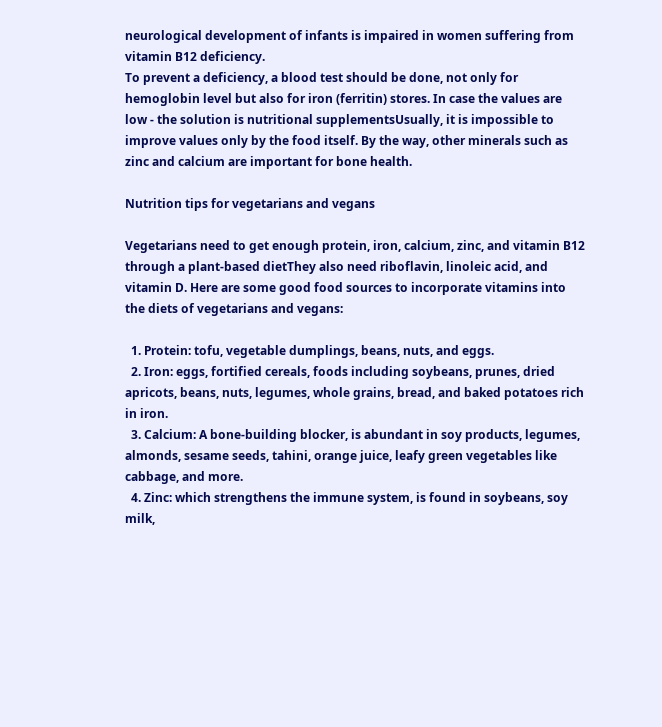neurological development of infants is impaired in women suffering from vitamin B12 deficiency.
To prevent a deficiency, a blood test should be done, not only for hemoglobin level but also for iron (ferritin) stores. In case the values are low - the solution is nutritional supplementsUsually, it is impossible to improve values only by the food itself. By the way, other minerals such as zinc and calcium are important for bone health.

Nutrition tips for vegetarians and vegans

Vegetarians need to get enough protein, iron, calcium, zinc, and vitamin B12 through a plant-based dietThey also need riboflavin, linoleic acid, and vitamin D. Here are some good food sources to incorporate vitamins into the diets of vegetarians and vegans:

  1. Protein: tofu, vegetable dumplings, beans, nuts, and eggs.
  2. Iron: eggs, fortified cereals, foods including soybeans, prunes, dried apricots, beans, nuts, legumes, whole grains, bread, and baked potatoes rich in iron.
  3. Calcium: A bone-building blocker, is abundant in soy products, legumes, almonds, sesame seeds, tahini, orange juice, leafy green vegetables like cabbage, and more.
  4. Zinc: which strengthens the immune system, is found in soybeans, soy milk,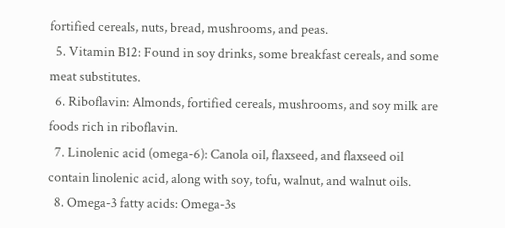fortified cereals, nuts, bread, mushrooms, and peas.
  5. Vitamin B12: Found in soy drinks, some breakfast cereals, and some meat substitutes.
  6. Riboflavin: Almonds, fortified cereals, mushrooms, and soy milk are foods rich in riboflavin.
  7. Linolenic acid (omega-6): Canola oil, flaxseed, and flaxseed oil contain linolenic acid, along with soy, tofu, walnut, and walnut oils.
  8. Omega-3 fatty acids: Omega-3s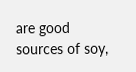are good sources of soy,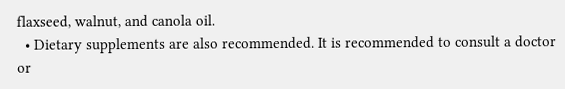flaxseed, walnut, and canola oil.
  • Dietary supplements are also recommended. It is recommended to consult a doctor or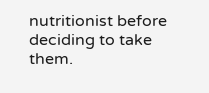nutritionist before deciding to take them.